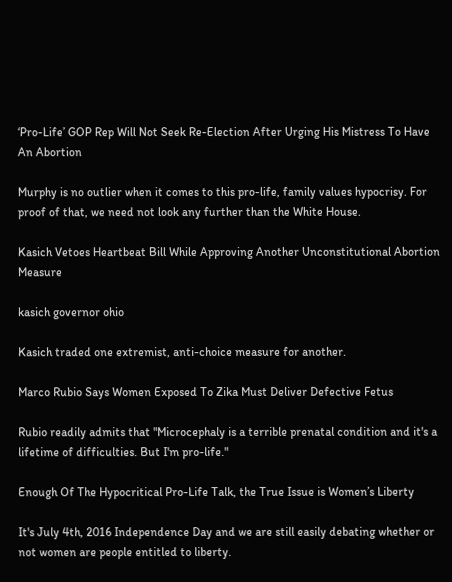‘Pro-Life’ GOP Rep Will Not Seek Re-Election After Urging His Mistress To Have An Abortion

Murphy is no outlier when it comes to this pro-life, family values hypocrisy. For proof of that, we need not look any further than the White House.

Kasich Vetoes Heartbeat Bill While Approving Another Unconstitutional Abortion Measure

kasich governor ohio

Kasich traded one extremist, anti-choice measure for another.

Marco Rubio Says Women Exposed To Zika Must Deliver Defective Fetus

Rubio readily admits that "Microcephaly is a terrible prenatal condition and it's a lifetime of difficulties. But I'm pro-life."

Enough Of The Hypocritical Pro-Life Talk, the True Issue is Women’s Liberty

It's July 4th, 2016 Independence Day and we are still easily debating whether or not women are people entitled to liberty.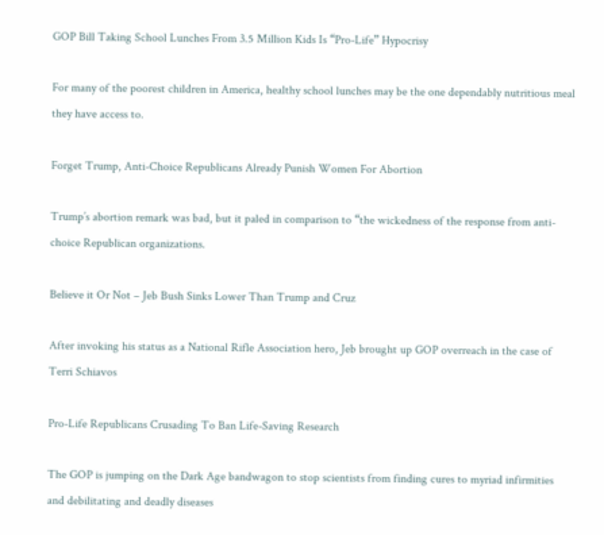GOP Bill Taking School Lunches From 3.5 Million Kids Is “Pro-Life” Hypocrisy

For many of the poorest children in America, healthy school lunches may be the one dependably nutritious meal they have access to.

Forget Trump, Anti-Choice Republicans Already Punish Women For Abortion

Trump’s abortion remark was bad, but it paled in comparison to “the wickedness of the response from anti-choice Republican organizations.

Believe it Or Not – Jeb Bush Sinks Lower Than Trump and Cruz

After invoking his status as a National Rifle Association hero, Jeb brought up GOP overreach in the case of Terri Schiavos

Pro-Life Republicans Crusading To Ban Life-Saving Research

The GOP is jumping on the Dark Age bandwagon to stop scientists from finding cures to myriad infirmities and debilitating and deadly diseases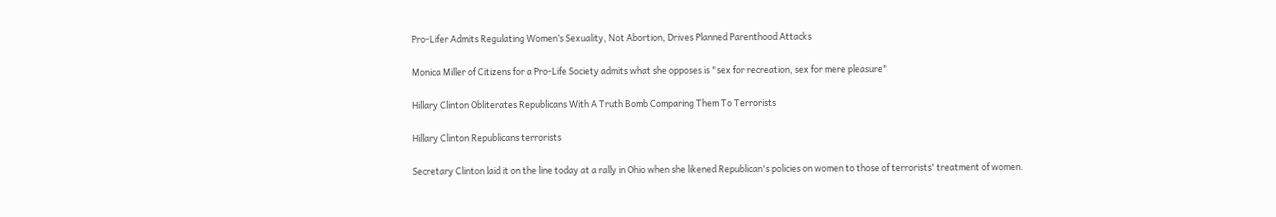Pro-Lifer Admits Regulating Women’s Sexuality, Not Abortion, Drives Planned Parenthood Attacks

Monica Miller of Citizens for a Pro-Life Society admits what she opposes is "sex for recreation, sex for mere pleasure"

Hillary Clinton Obliterates Republicans With A Truth Bomb Comparing Them To Terrorists

Hillary Clinton Republicans terrorists

Secretary Clinton laid it on the line today at a rally in Ohio when she likened Republican's policies on women to those of terrorists' treatment of women.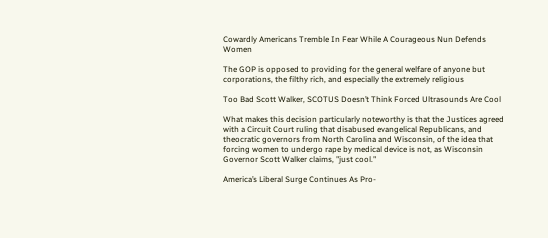Cowardly Americans Tremble In Fear While A Courageous Nun Defends Women

The GOP is opposed to providing for the general welfare of anyone but corporations, the filthy rich, and especially the extremely religious

Too Bad Scott Walker, SCOTUS Doesn’t Think Forced Ultrasounds Are Cool

What makes this decision particularly noteworthy is that the Justices agreed with a Circuit Court ruling that disabused evangelical Republicans, and theocratic governors from North Carolina and Wisconsin, of the idea that forcing women to undergo rape by medical device is not, as Wisconsin Governor Scott Walker claims, "just cool."

America’s Liberal Surge Continues As Pro-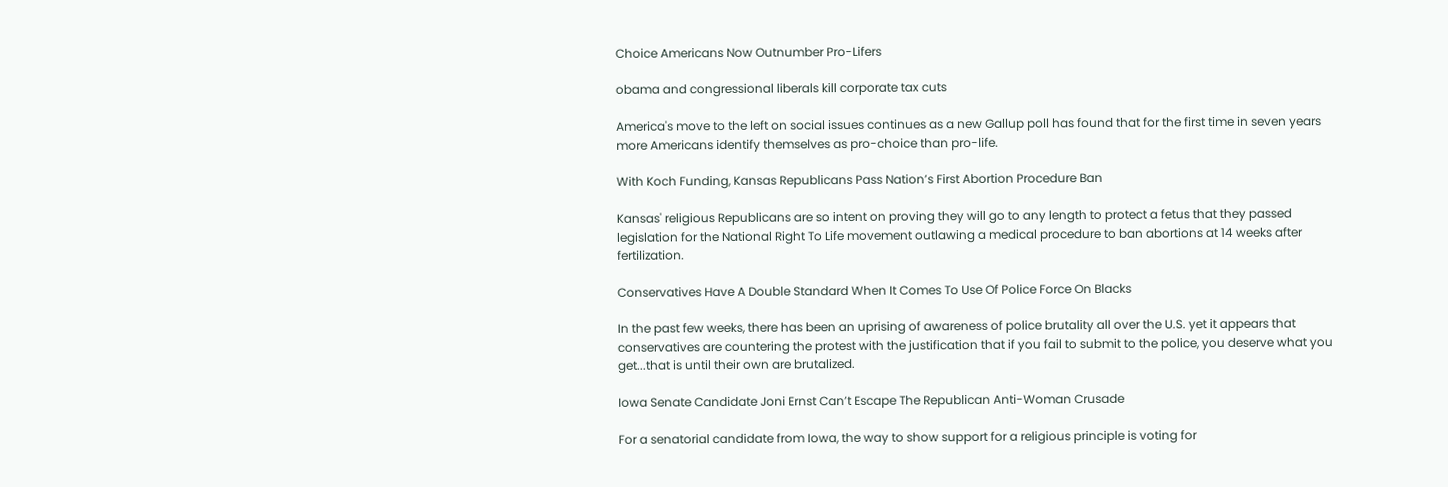Choice Americans Now Outnumber Pro-Lifers

obama and congressional liberals kill corporate tax cuts

America's move to the left on social issues continues as a new Gallup poll has found that for the first time in seven years more Americans identify themselves as pro-choice than pro-life.

With Koch Funding, Kansas Republicans Pass Nation’s First Abortion Procedure Ban

Kansas' religious Republicans are so intent on proving they will go to any length to protect a fetus that they passed legislation for the National Right To Life movement outlawing a medical procedure to ban abortions at 14 weeks after fertilization.

Conservatives Have A Double Standard When It Comes To Use Of Police Force On Blacks

In the past few weeks, there has been an uprising of awareness of police brutality all over the U.S. yet it appears that conservatives are countering the protest with the justification that if you fail to submit to the police, you deserve what you get...that is until their own are brutalized.

Iowa Senate Candidate Joni Ernst Can’t Escape The Republican Anti-Woman Crusade

For a senatorial candidate from Iowa, the way to show support for a religious principle is voting for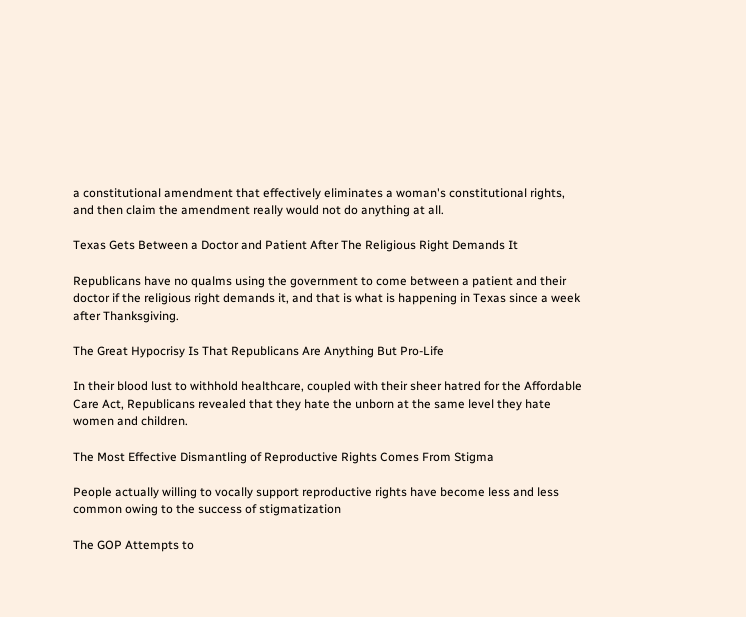a constitutional amendment that effectively eliminates a woman's constitutional rights, and then claim the amendment really would not do anything at all.

Texas Gets Between a Doctor and Patient After The Religious Right Demands It

Republicans have no qualms using the government to come between a patient and their doctor if the religious right demands it, and that is what is happening in Texas since a week after Thanksgiving.

The Great Hypocrisy Is That Republicans Are Anything But Pro-Life

In their blood lust to withhold healthcare, coupled with their sheer hatred for the Affordable Care Act, Republicans revealed that they hate the unborn at the same level they hate women and children.

The Most Effective Dismantling of Reproductive Rights Comes From Stigma

People actually willing to vocally support reproductive rights have become less and less common owing to the success of stigmatization

The GOP Attempts to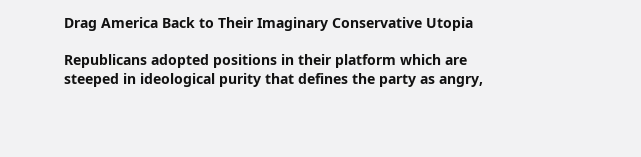Drag America Back to Their Imaginary Conservative Utopia

Republicans adopted positions in their platform which are steeped in ideological purity that defines the party as angry,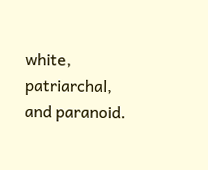white, patriarchal, and paranoid.